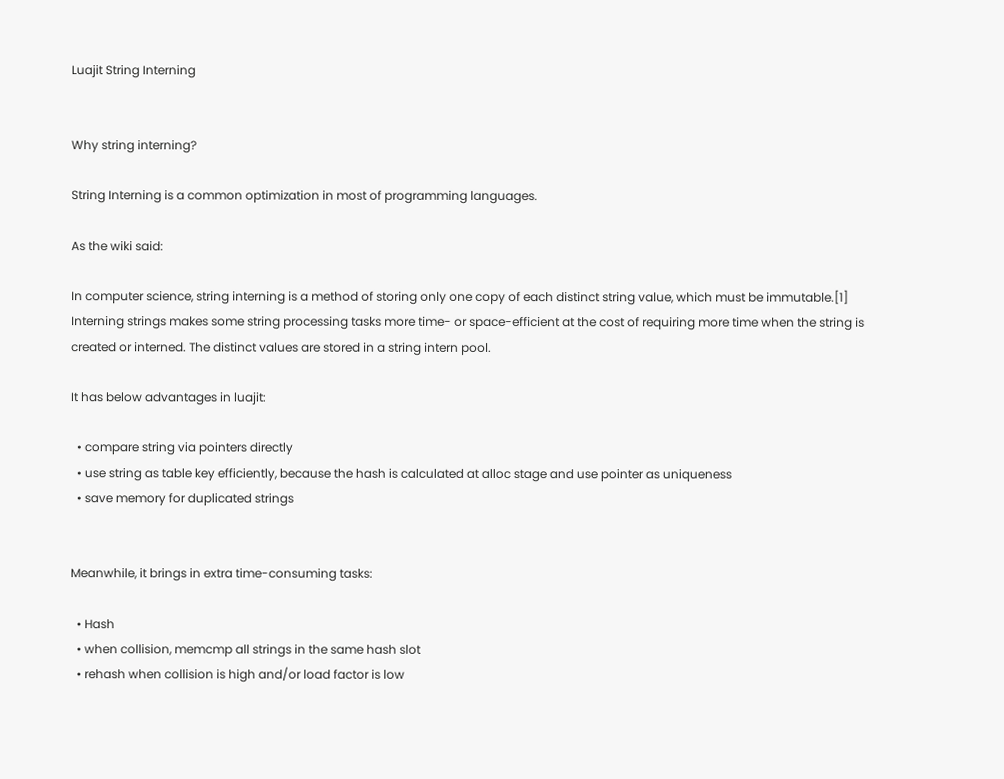Luajit String Interning


Why string interning?

String Interning is a common optimization in most of programming languages.

As the wiki said:

In computer science, string interning is a method of storing only one copy of each distinct string value, which must be immutable.[1] Interning strings makes some string processing tasks more time- or space-efficient at the cost of requiring more time when the string is created or interned. The distinct values are stored in a string intern pool.

It has below advantages in luajit:

  • compare string via pointers directly
  • use string as table key efficiently, because the hash is calculated at alloc stage and use pointer as uniqueness
  • save memory for duplicated strings


Meanwhile, it brings in extra time-consuming tasks:

  • Hash
  • when collision, memcmp all strings in the same hash slot
  • rehash when collision is high and/or load factor is low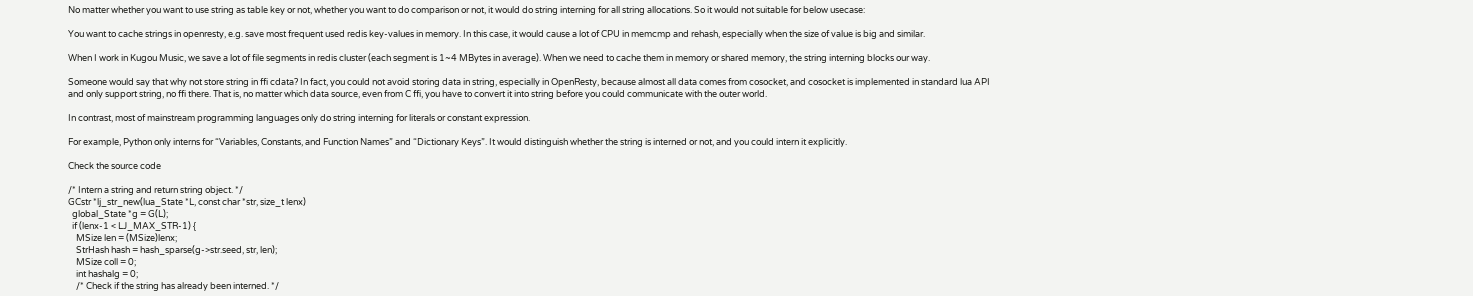No matter whether you want to use string as table key or not, whether you want to do comparison or not, it would do string interning for all string allocations. So it would not suitable for below usecase:

You want to cache strings in openresty, e.g. save most frequent used redis key-values in memory. In this case, it would cause a lot of CPU in memcmp and rehash, especially when the size of value is big and similar.

When I work in Kugou Music, we save a lot of file segments in redis cluster (each segment is 1~4 MBytes in average). When we need to cache them in memory or shared memory, the string interning blocks our way.

Someone would say that why not store string in ffi cdata? In fact, you could not avoid storing data in string, especially in OpenResty, because almost all data comes from cosocket, and cosocket is implemented in standard lua API and only support string, no ffi there. That is, no matter which data source, even from C ffi, you have to convert it into string before you could communicate with the outer world.

In contrast, most of mainstream programming languages only do string interning for literals or constant expression.

For example, Python only interns for “Variables, Constants, and Function Names” and “Dictionary Keys”. It would distinguish whether the string is interned or not, and you could intern it explicitly.

Check the source code

/* Intern a string and return string object. */
GCstr *lj_str_new(lua_State *L, const char *str, size_t lenx)
  global_State *g = G(L);
  if (lenx-1 < LJ_MAX_STR-1) {
    MSize len = (MSize)lenx;
    StrHash hash = hash_sparse(g->str.seed, str, len);
    MSize coll = 0;
    int hashalg = 0;
    /* Check if the string has already been interned. */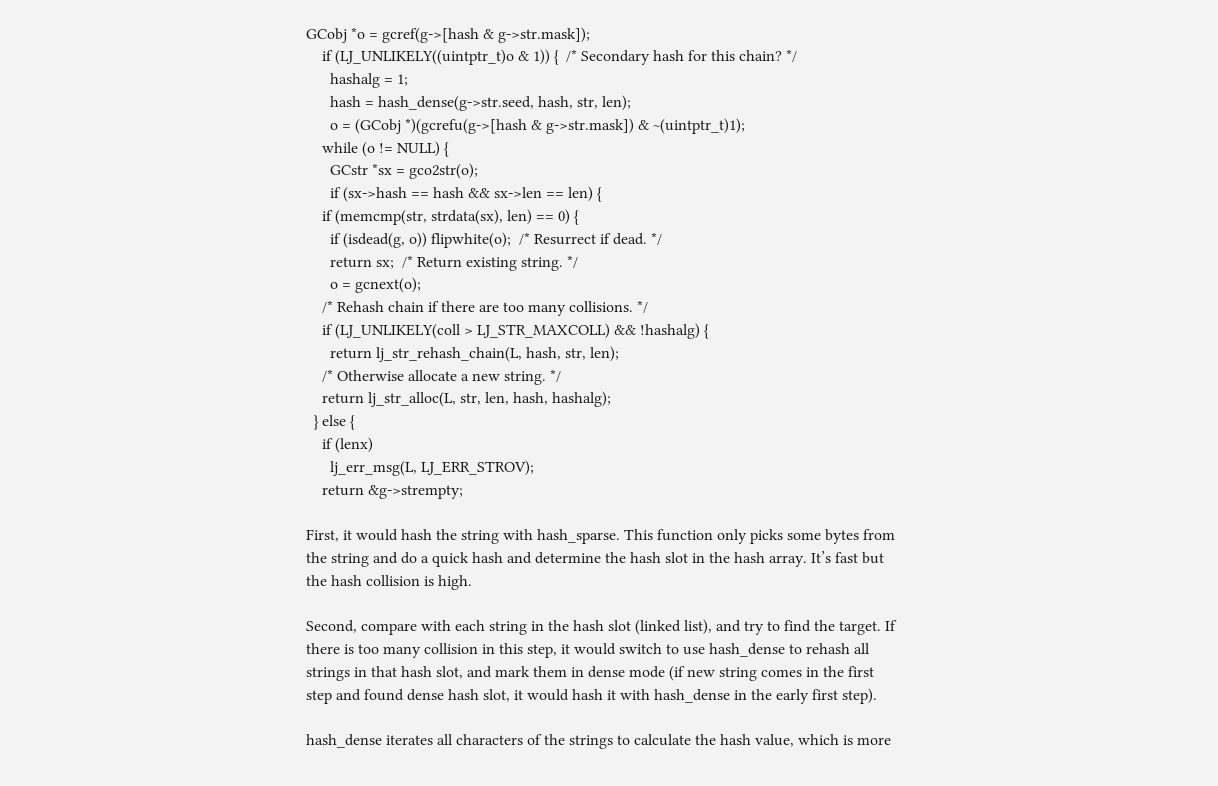GCobj *o = gcref(g->[hash & g->str.mask]);
    if (LJ_UNLIKELY((uintptr_t)o & 1)) {  /* Secondary hash for this chain? */
      hashalg = 1;
      hash = hash_dense(g->str.seed, hash, str, len);
      o = (GCobj *)(gcrefu(g->[hash & g->str.mask]) & ~(uintptr_t)1);
    while (o != NULL) {
      GCstr *sx = gco2str(o);
      if (sx->hash == hash && sx->len == len) {
    if (memcmp(str, strdata(sx), len) == 0) {
      if (isdead(g, o)) flipwhite(o);  /* Resurrect if dead. */
      return sx;  /* Return existing string. */
      o = gcnext(o);
    /* Rehash chain if there are too many collisions. */
    if (LJ_UNLIKELY(coll > LJ_STR_MAXCOLL) && !hashalg) {
      return lj_str_rehash_chain(L, hash, str, len);
    /* Otherwise allocate a new string. */
    return lj_str_alloc(L, str, len, hash, hashalg);
  } else {
    if (lenx)
      lj_err_msg(L, LJ_ERR_STROV);
    return &g->strempty;

First, it would hash the string with hash_sparse. This function only picks some bytes from the string and do a quick hash and determine the hash slot in the hash array. It’s fast but the hash collision is high.

Second, compare with each string in the hash slot (linked list), and try to find the target. If there is too many collision in this step, it would switch to use hash_dense to rehash all strings in that hash slot, and mark them in dense mode (if new string comes in the first step and found dense hash slot, it would hash it with hash_dense in the early first step).

hash_dense iterates all characters of the strings to calculate the hash value, which is more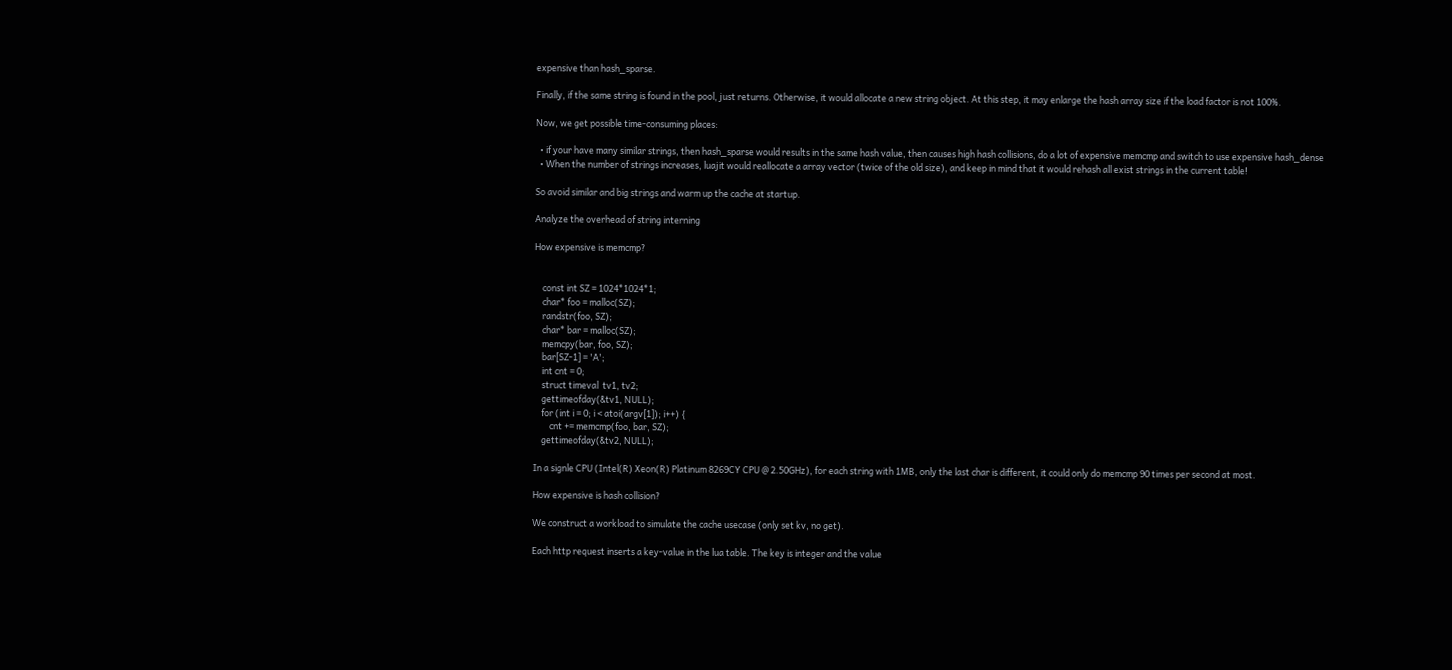expensive than hash_sparse.

Finally, if the same string is found in the pool, just returns. Otherwise, it would allocate a new string object. At this step, it may enlarge the hash array size if the load factor is not 100%.

Now, we get possible time-consuming places:

  • if your have many similar strings, then hash_sparse would results in the same hash value, then causes high hash collisions, do a lot of expensive memcmp and switch to use expensive hash_dense
  • When the number of strings increases, luajit would reallocate a array vector (twice of the old size), and keep in mind that it would rehash all exist strings in the current table!

So avoid similar and big strings and warm up the cache at startup.

Analyze the overhead of string interning

How expensive is memcmp?


    const int SZ = 1024*1024*1;
    char* foo = malloc(SZ);
    randstr(foo, SZ);
    char* bar = malloc(SZ);
    memcpy(bar, foo, SZ);
    bar[SZ-1] = 'A';
    int cnt = 0;
    struct timeval  tv1, tv2;
    gettimeofday(&tv1, NULL);
    for (int i = 0; i < atoi(argv[1]); i++) {
        cnt += memcmp(foo, bar, SZ);
    gettimeofday(&tv2, NULL);

In a signle CPU (Intel(R) Xeon(R) Platinum 8269CY CPU @ 2.50GHz), for each string with 1MB, only the last char is different, it could only do memcmp 90 times per second at most.

How expensive is hash collision?

We construct a workload to simulate the cache usecase (only set kv, no get).

Each http request inserts a key-value in the lua table. The key is integer and the value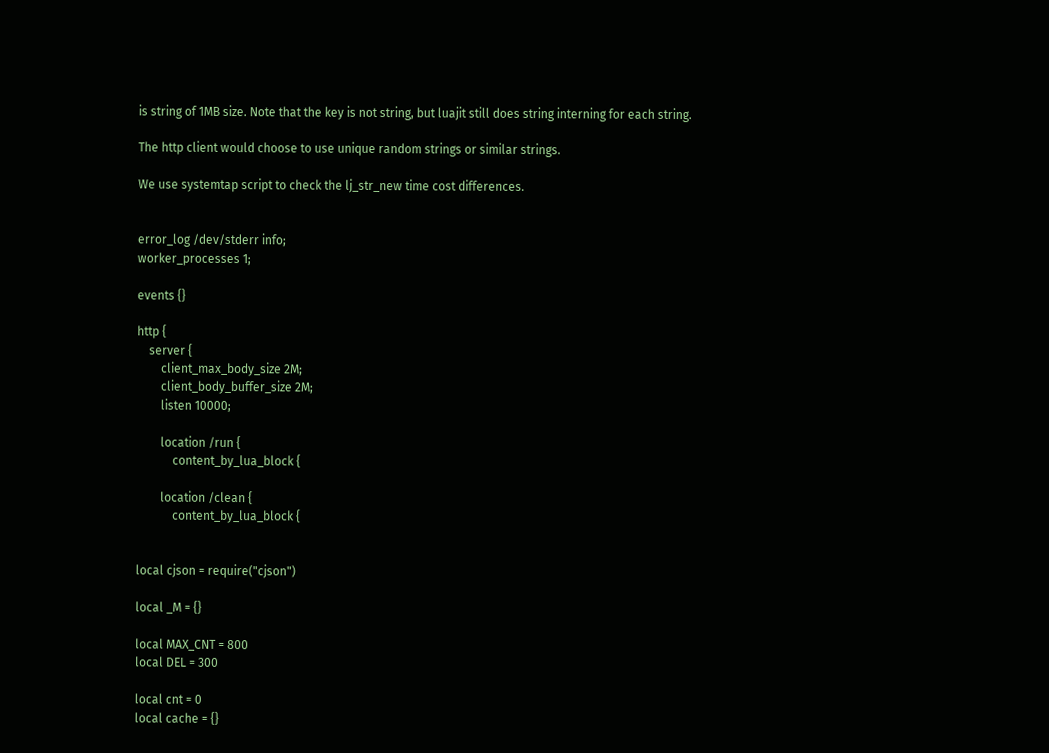is string of 1MB size. Note that the key is not string, but luajit still does string interning for each string.

The http client would choose to use unique random strings or similar strings.

We use systemtap script to check the lj_str_new time cost differences.


error_log /dev/stderr info;
worker_processes 1;

events {}

http {
    server {
        client_max_body_size 2M;
        client_body_buffer_size 2M;
        listen 10000;

        location /run {
            content_by_lua_block {

        location /clean {
            content_by_lua_block {


local cjson = require("cjson")

local _M = {}

local MAX_CNT = 800
local DEL = 300

local cnt = 0
local cache = {}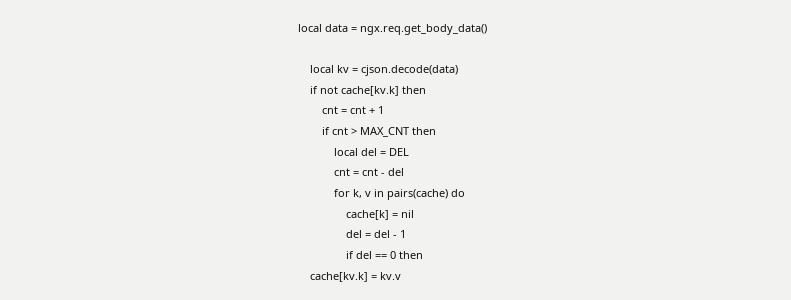local data = ngx.req.get_body_data()

    local kv = cjson.decode(data)
    if not cache[kv.k] then
        cnt = cnt + 1
        if cnt > MAX_CNT then
            local del = DEL
            cnt = cnt - del
            for k, v in pairs(cache) do
                cache[k] = nil
                del = del - 1
                if del == 0 then
    cache[kv.k] = kv.v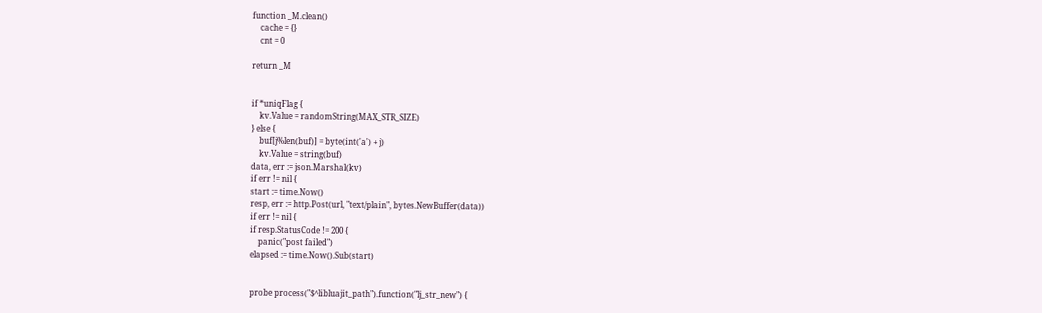function _M.clean()
    cache = {}
    cnt = 0

return _M


if *uniqFlag {
    kv.Value = randomString(MAX_STR_SIZE)
} else {
    buf[j%len(buf)] = byte(int('a') + j)
    kv.Value = string(buf)
data, err := json.Marshal(kv)
if err != nil {
start := time.Now()
resp, err := http.Post(url, "text/plain", bytes.NewBuffer(data))
if err != nil {
if resp.StatusCode != 200 {
    panic("post failed")
elapsed := time.Now().Sub(start)


probe process("$^libluajit_path").function("lj_str_new") {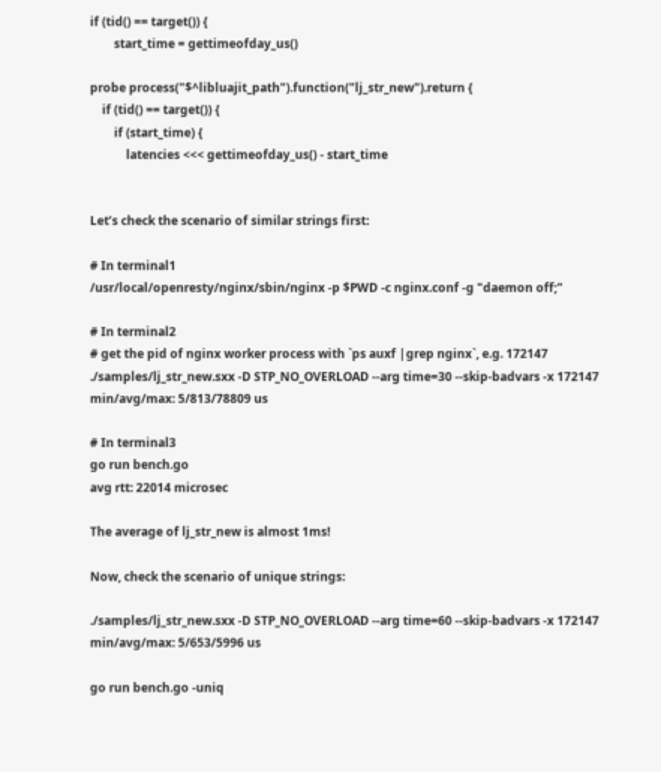if (tid() == target()) {
        start_time = gettimeofday_us()

probe process("$^libluajit_path").function("lj_str_new").return {
    if (tid() == target()) {
        if (start_time) {
            latencies <<< gettimeofday_us() - start_time


Let’s check the scenario of similar strings first:

# In terminal1
/usr/local/openresty/nginx/sbin/nginx -p $PWD -c nginx.conf -g "daemon off;"

# In terminal2
# get the pid of nginx worker process with `ps auxf |grep nginx`, e.g. 172147
./samples/lj_str_new.sxx -D STP_NO_OVERLOAD --arg time=30 --skip-badvars -x 172147
min/avg/max: 5/813/78809 us

# In terminal3
go run bench.go
avg rtt: 22014 microsec

The average of lj_str_new is almost 1ms!

Now, check the scenario of unique strings:

./samples/lj_str_new.sxx -D STP_NO_OVERLOAD --arg time=60 --skip-badvars -x 172147
min/avg/max: 5/653/5996 us

go run bench.go -uniq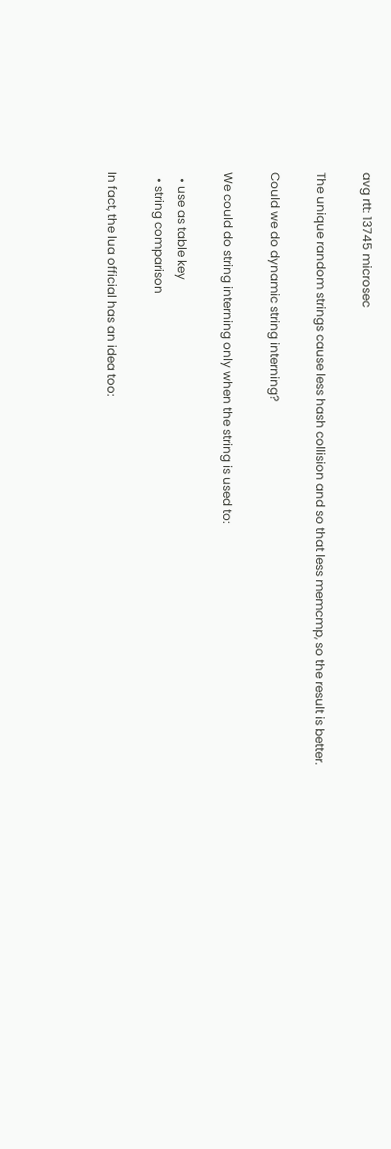avg rtt: 13745 microsec

The unique random strings cause less hash collision and so that less memcmp, so the result is better.

Could we do dynamic string interning?

We could do string interning only when the string is used to:

  • use as table key
  • string comparison

In fact, the lua official has an idea too: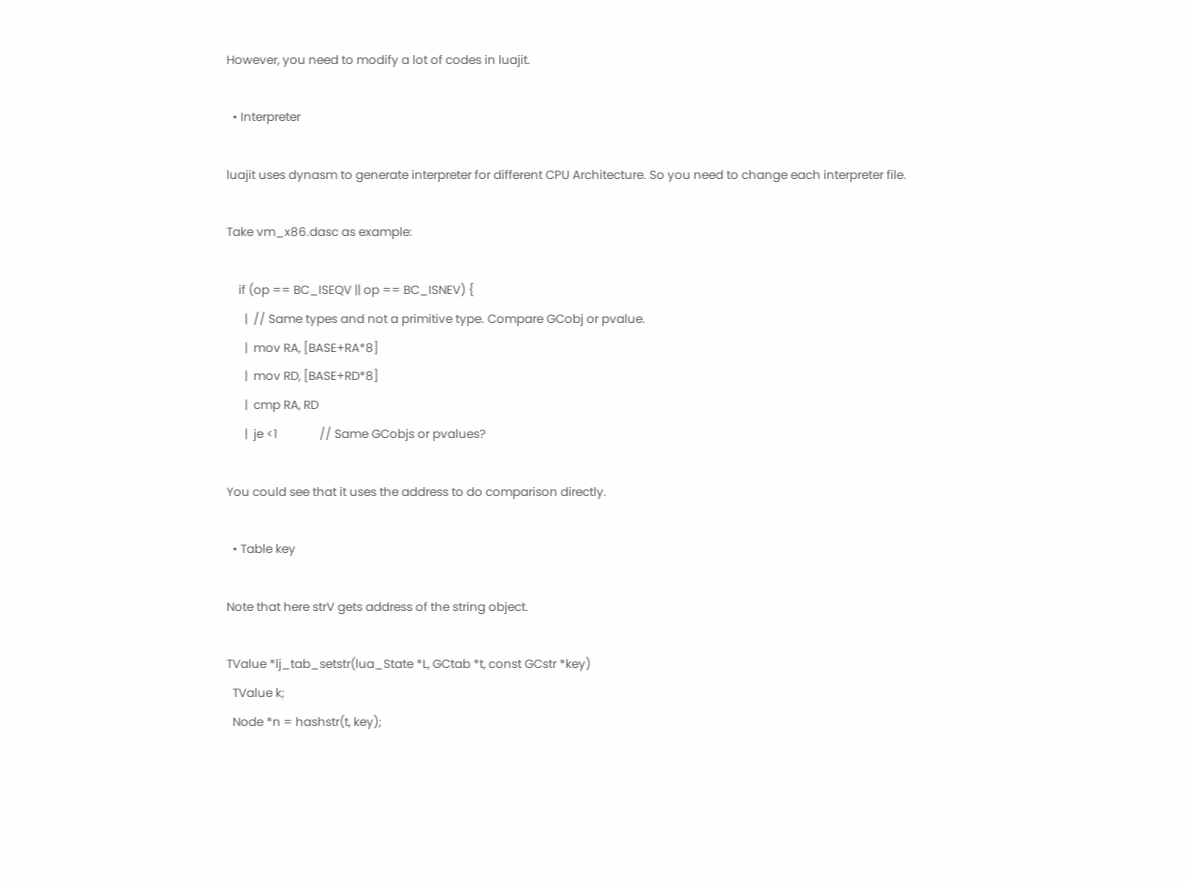However, you need to modify a lot of codes in luajit.

  • Interpreter

luajit uses dynasm to generate interpreter for different CPU Architecture. So you need to change each interpreter file.

Take vm_x86.dasc as example:

    if (op == BC_ISEQV || op == BC_ISNEV) {
      |  // Same types and not a primitive type. Compare GCobj or pvalue.
      |  mov RA, [BASE+RA*8]
      |  mov RD, [BASE+RD*8]
      |  cmp RA, RD
      |  je <1              // Same GCobjs or pvalues?

You could see that it uses the address to do comparison directly.

  • Table key

Note that here strV gets address of the string object.

TValue *lj_tab_setstr(lua_State *L, GCtab *t, const GCstr *key)
  TValue k;
  Node *n = hashstr(t, key);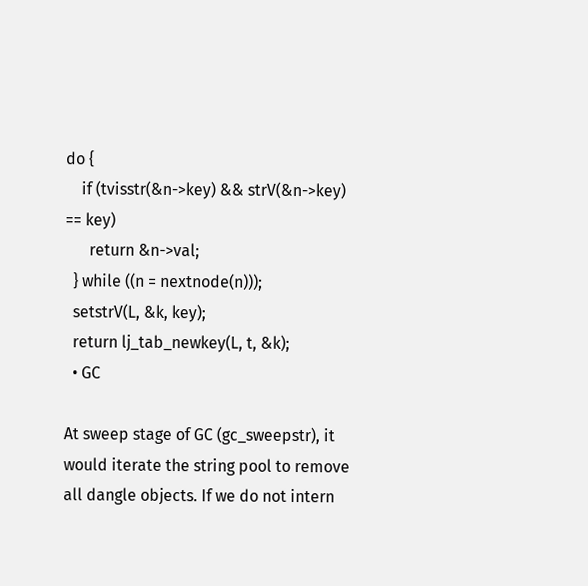do {
    if (tvisstr(&n->key) && strV(&n->key) == key)
      return &n->val;
  } while ((n = nextnode(n)));
  setstrV(L, &k, key);
  return lj_tab_newkey(L, t, &k);
  • GC

At sweep stage of GC (gc_sweepstr), it would iterate the string pool to remove all dangle objects. If we do not intern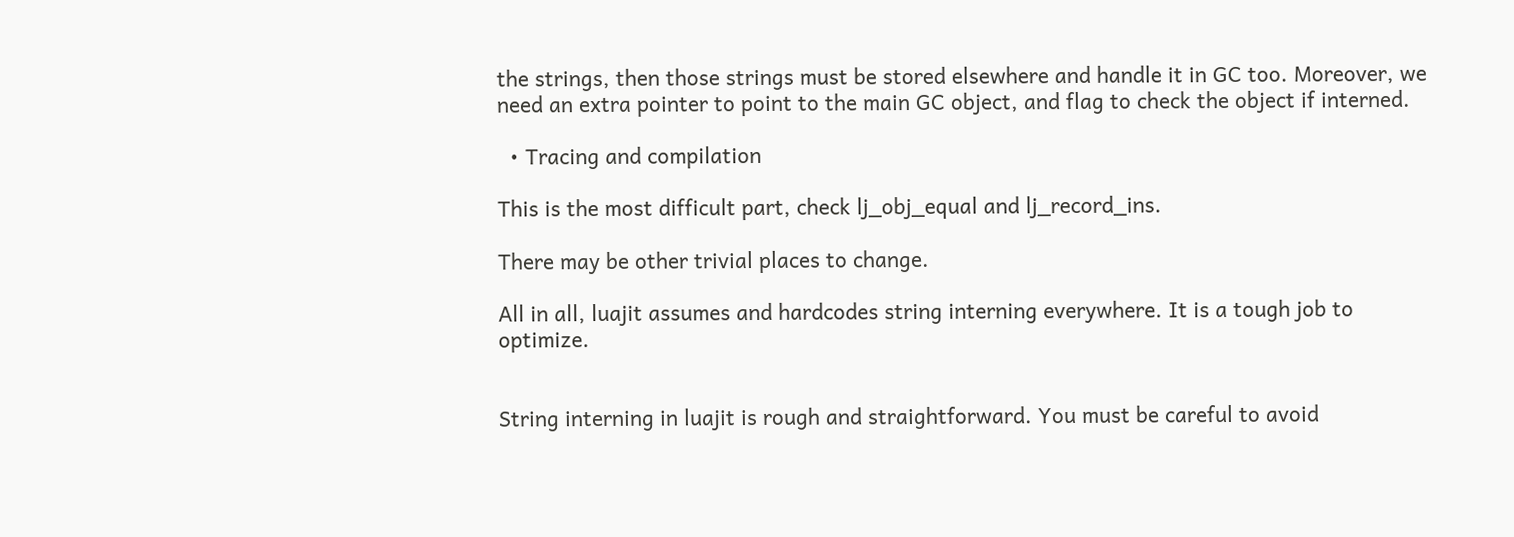the strings, then those strings must be stored elsewhere and handle it in GC too. Moreover, we need an extra pointer to point to the main GC object, and flag to check the object if interned.

  • Tracing and compilation

This is the most difficult part, check lj_obj_equal and lj_record_ins.

There may be other trivial places to change.

All in all, luajit assumes and hardcodes string interning everywhere. It is a tough job to optimize.


String interning in luajit is rough and straightforward. You must be careful to avoid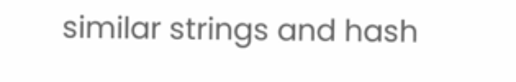similar strings and hash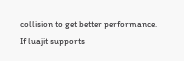collision to get better performance. If luajit supports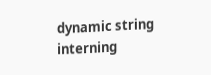dynamic string interning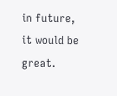in future, it would be great.